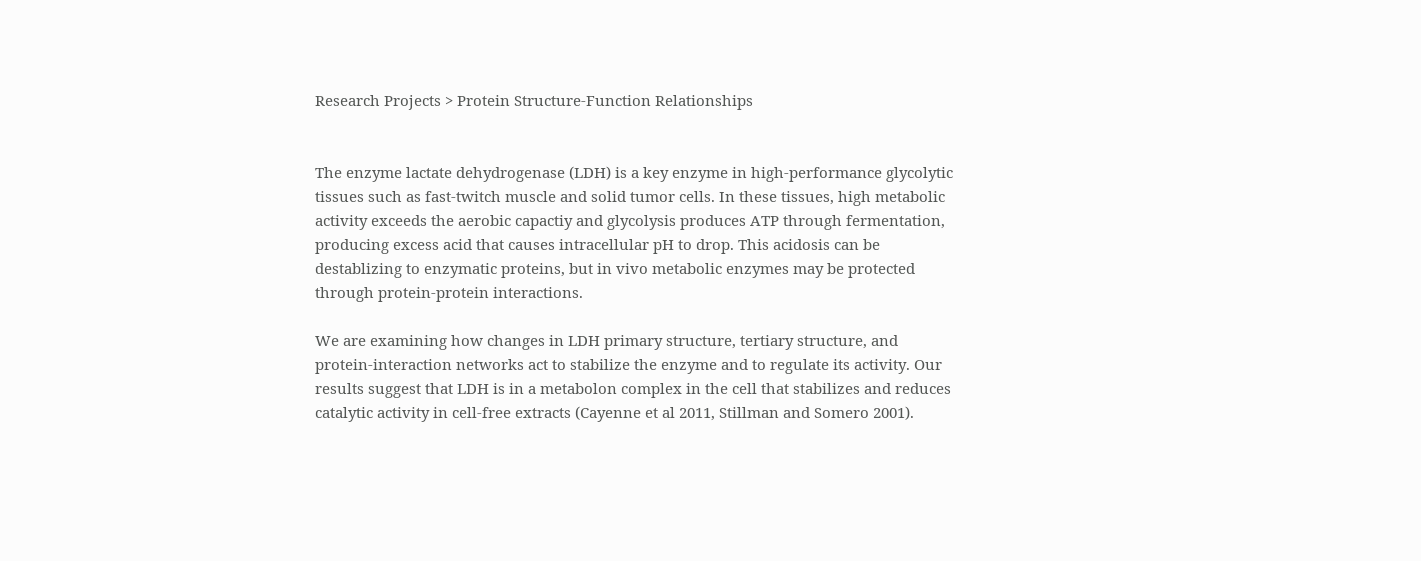Research Projects > Protein Structure-Function Relationships


The enzyme lactate dehydrogenase (LDH) is a key enzyme in high-performance glycolytic tissues such as fast-twitch muscle and solid tumor cells. In these tissues, high metabolic activity exceeds the aerobic capactiy and glycolysis produces ATP through fermentation, producing excess acid that causes intracellular pH to drop. This acidosis can be destablizing to enzymatic proteins, but in vivo metabolic enzymes may be protected through protein-protein interactions.

We are examining how changes in LDH primary structure, tertiary structure, and protein-interaction networks act to stabilize the enzyme and to regulate its activity. Our results suggest that LDH is in a metabolon complex in the cell that stabilizes and reduces catalytic activity in cell-free extracts (Cayenne et al 2011, Stillman and Somero 2001).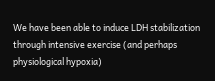We have been able to induce LDH stabilization through intensive exercise (and perhaps physiological hypoxia)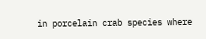in porcelain crab species where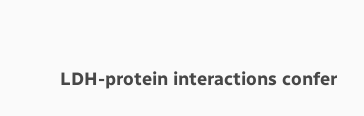LDH-protein interactions confer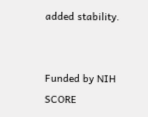added stability.


Funded by NIH SCORE